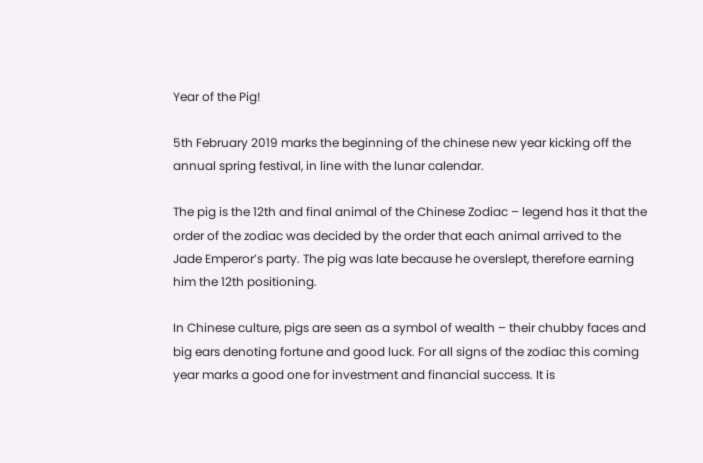Year of the Pig!

5th February 2019 marks the beginning of the chinese new year kicking off the annual spring festival, in line with the lunar calendar.

The pig is the 12th and final animal of the Chinese Zodiac – legend has it that the order of the zodiac was decided by the order that each animal arrived to the Jade Emperor’s party. The pig was late because he overslept, therefore earning him the 12th positioning.

In Chinese culture, pigs are seen as a symbol of wealth – their chubby faces and big ears denoting fortune and good luck. For all signs of the zodiac this coming year marks a good one for investment and financial success. It is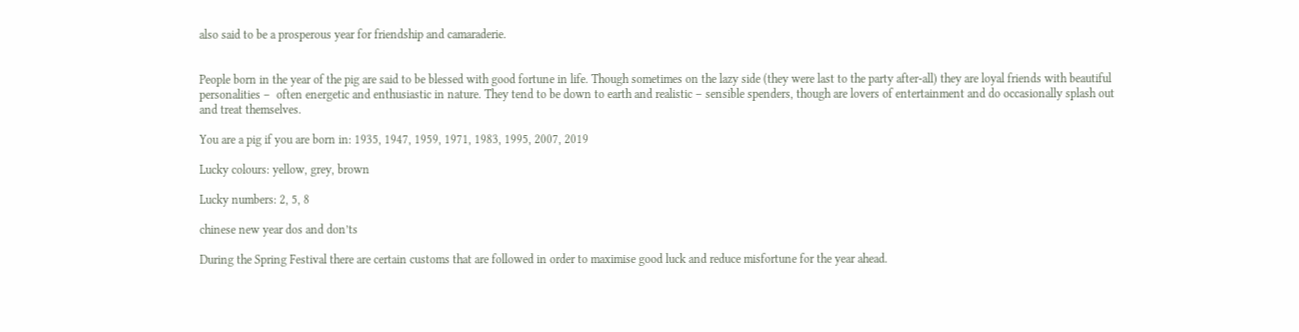also said to be a prosperous year for friendship and camaraderie.


People born in the year of the pig are said to be blessed with good fortune in life. Though sometimes on the lazy side (they were last to the party after-all) they are loyal friends with beautiful personalities –  often energetic and enthusiastic in nature. They tend to be down to earth and realistic – sensible spenders, though are lovers of entertainment and do occasionally splash out and treat themselves.

You are a pig if you are born in: 1935, 1947, 1959, 1971, 1983, 1995, 2007, 2019

Lucky colours: yellow, grey, brown

Lucky numbers: 2, 5, 8

chinese new year dos and don’ts

During the Spring Festival there are certain customs that are followed in order to maximise good luck and reduce misfortune for the year ahead.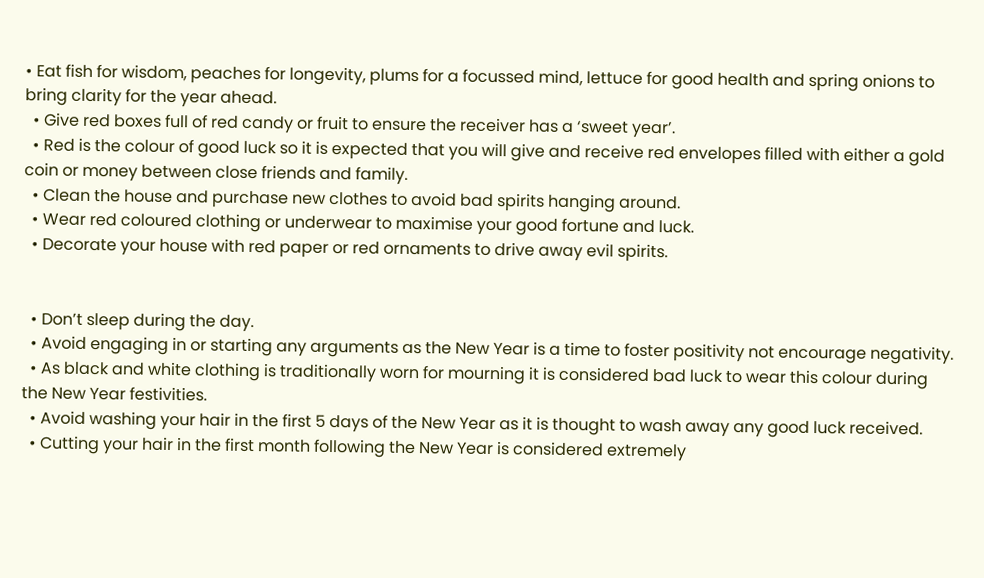• Eat fish for wisdom, peaches for longevity, plums for a focussed mind, lettuce for good health and spring onions to bring clarity for the year ahead.
  • Give red boxes full of red candy or fruit to ensure the receiver has a ‘sweet year’.
  • Red is the colour of good luck so it is expected that you will give and receive red envelopes filled with either a gold coin or money between close friends and family.
  • Clean the house and purchase new clothes to avoid bad spirits hanging around.
  • Wear red coloured clothing or underwear to maximise your good fortune and luck.
  • Decorate your house with red paper or red ornaments to drive away evil spirits.


  • Don’t sleep during the day.
  • Avoid engaging in or starting any arguments as the New Year is a time to foster positivity not encourage negativity.
  • As black and white clothing is traditionally worn for mourning it is considered bad luck to wear this colour during the New Year festivities.
  • Avoid washing your hair in the first 5 days of the New Year as it is thought to wash away any good luck received.
  • Cutting your hair in the first month following the New Year is considered extremely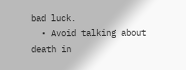bad luck.
  • Avoid talking about death in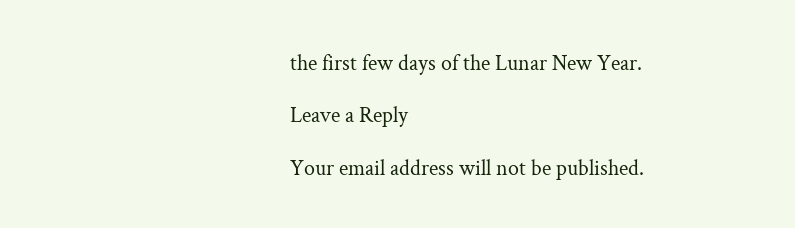the first few days of the Lunar New Year.

Leave a Reply

Your email address will not be published.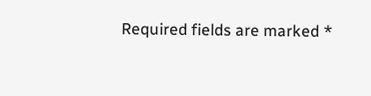Required fields are marked *